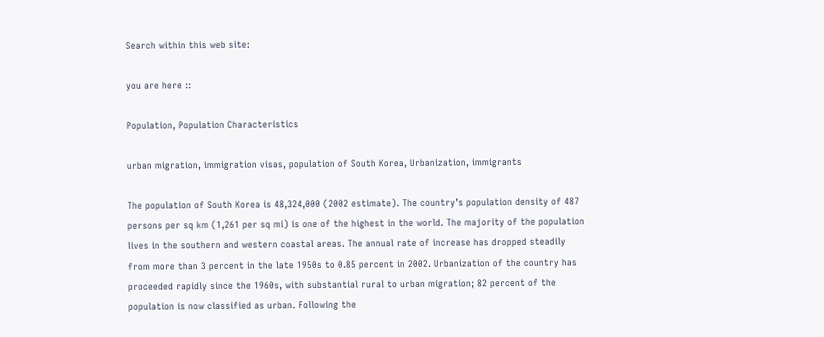Search within this web site:

you are here ::

Population, Population Characteristics

urban migration, immigration visas, population of South Korea, Urbanization, immigrants

The population of South Korea is 48,324,000 (2002 estimate). The country’s population density of 487 persons per sq km (1,261 per sq mi) is one of the highest in the world. The majority of the population lives in the southern and western coastal areas. The annual rate of increase has dropped steadily from more than 3 percent in the late 1950s to 0.85 percent in 2002. Urbanization of the country has proceeded rapidly since the 1960s, with substantial rural to urban migration; 82 percent of the population is now classified as urban. Following the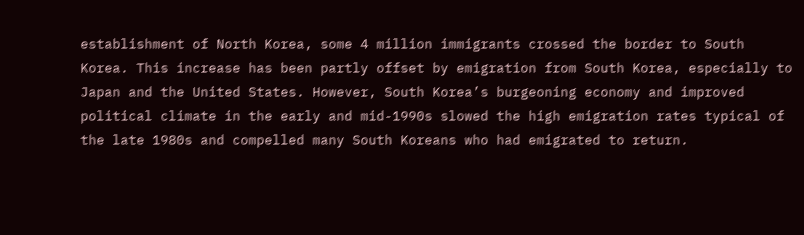establishment of North Korea, some 4 million immigrants crossed the border to South Korea. This increase has been partly offset by emigration from South Korea, especially to Japan and the United States. However, South Korea’s burgeoning economy and improved political climate in the early and mid-1990s slowed the high emigration rates typical of the late 1980s and compelled many South Koreans who had emigrated to return.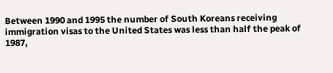Between 1990 and 1995 the number of South Koreans receiving immigration visas to the United States was less than half the peak of 1987,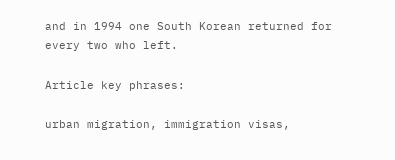and in 1994 one South Korean returned for every two who left.

Article key phrases:

urban migration, immigration visas,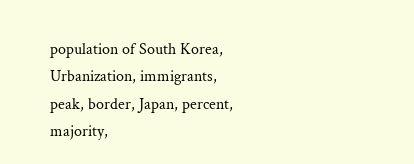population of South Korea, Urbanization, immigrants, peak, border, Japan, percent, majority,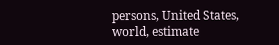persons, United States, world, estimate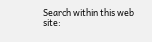Search within this web site: